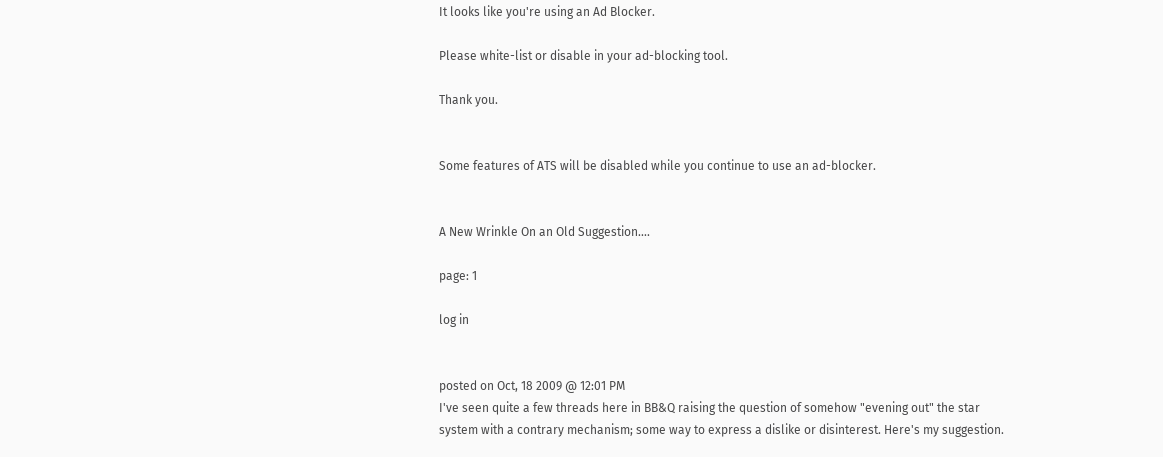It looks like you're using an Ad Blocker.

Please white-list or disable in your ad-blocking tool.

Thank you.


Some features of ATS will be disabled while you continue to use an ad-blocker.


A New Wrinkle On an Old Suggestion....

page: 1

log in


posted on Oct, 18 2009 @ 12:01 PM
I've seen quite a few threads here in BB&Q raising the question of somehow "evening out" the star system with a contrary mechanism; some way to express a dislike or disinterest. Here's my suggestion.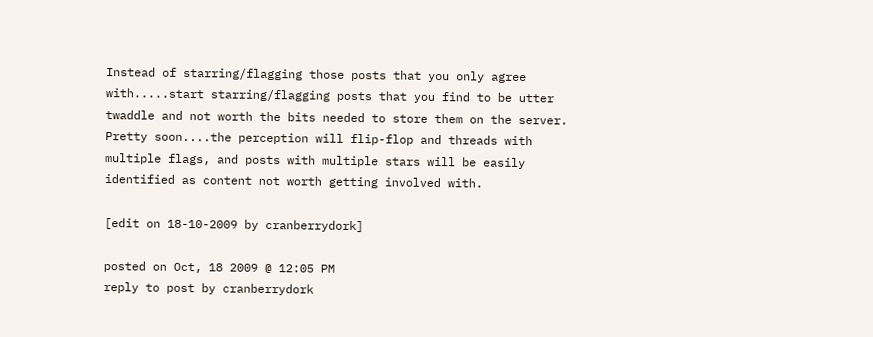Instead of starring/flagging those posts that you only agree with.....start starring/flagging posts that you find to be utter twaddle and not worth the bits needed to store them on the server. Pretty soon....the perception will flip-flop and threads with multiple flags, and posts with multiple stars will be easily identified as content not worth getting involved with.

[edit on 18-10-2009 by cranberrydork]

posted on Oct, 18 2009 @ 12:05 PM
reply to post by cranberrydork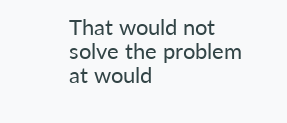That would not solve the problem at would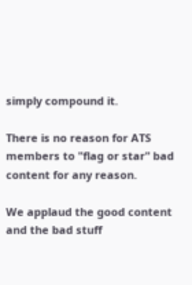simply compound it.

There is no reason for ATS members to "flag or star" bad content for any reason.

We applaud the good content and the bad stuff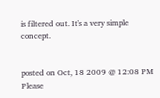is filtered out. It's a very simple concept.


posted on Oct, 18 2009 @ 12:08 PM
Please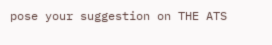pose your suggestion on THE ATS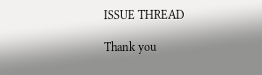ISSUE THREAD

Thank you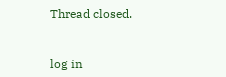Thread closed.


log in